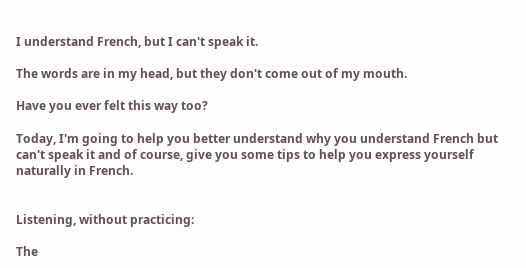I understand French, but I can't speak it.

The words are in my head, but they don't come out of my mouth.

Have you ever felt this way too?

Today, I'm going to help you better understand why you understand French but can't speak it and of course, give you some tips to help you express yourself naturally in French.


Listening, without practicing:

The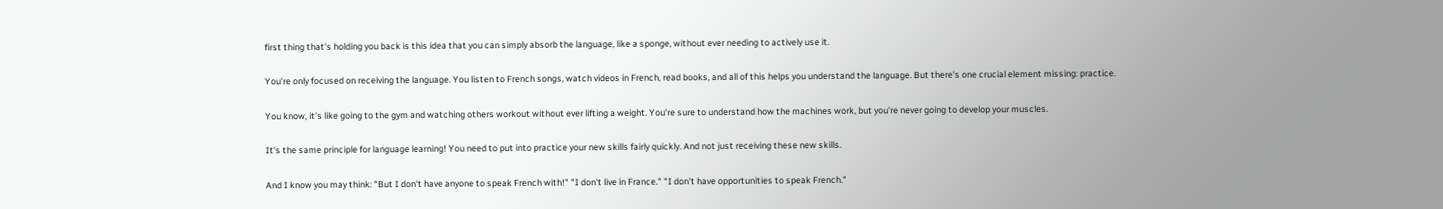first thing that's holding you back is this idea that you can simply absorb the language, like a sponge, without ever needing to actively use it.

You're only focused on receiving the language. You listen to French songs, watch videos in French, read books, and all of this helps you understand the language. But there's one crucial element missing: practice.

You know, it's like going to the gym and watching others workout without ever lifting a weight. You're sure to understand how the machines work, but you're never going to develop your muscles.

It's the same principle for language learning! You need to put into practice your new skills fairly quickly. And not just receiving these new skills.

And I know you may think: "But I don't have anyone to speak French with!" "I don't live in France." "I don't have opportunities to speak French."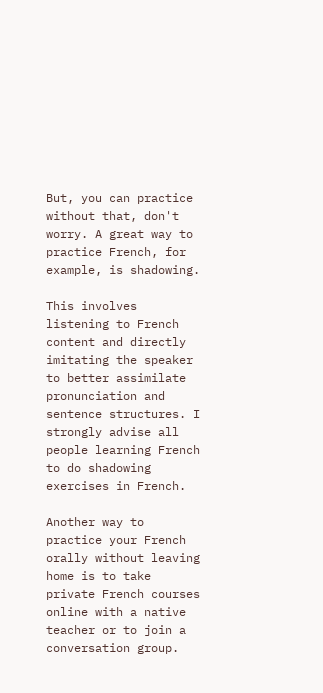But, you can practice without that, don't worry. A great way to practice French, for example, is shadowing.

This involves listening to French content and directly imitating the speaker to better assimilate pronunciation and sentence structures. I strongly advise all people learning French to do shadowing exercises in French.

Another way to practice your French orally without leaving home is to take private French courses online with a native teacher or to join a conversation group.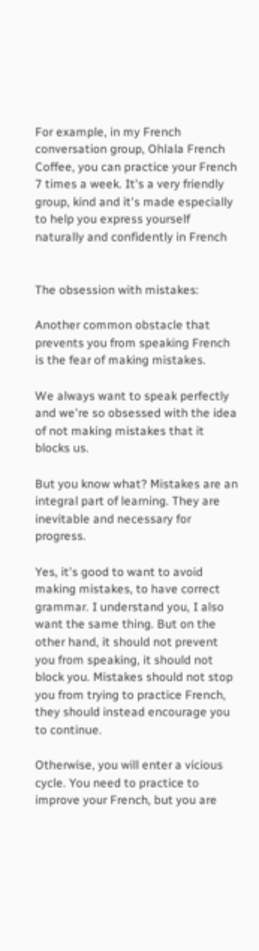For example, in my French conversation group, Ohlala French Coffee, you can practice your French 7 times a week. It's a very friendly group, kind and it's made especially to help you express yourself naturally and confidently in French


The obsession with mistakes:

Another common obstacle that prevents you from speaking French is the fear of making mistakes.

We always want to speak perfectly and we're so obsessed with the idea of not making mistakes that it blocks us.

But you know what? Mistakes are an integral part of learning. They are inevitable and necessary for progress.

Yes, it's good to want to avoid making mistakes, to have correct grammar. I understand you, I also want the same thing. But on the other hand, it should not prevent you from speaking, it should not block you. Mistakes should not stop you from trying to practice French, they should instead encourage you to continue.

Otherwise, you will enter a vicious cycle. You need to practice to improve your French, but you are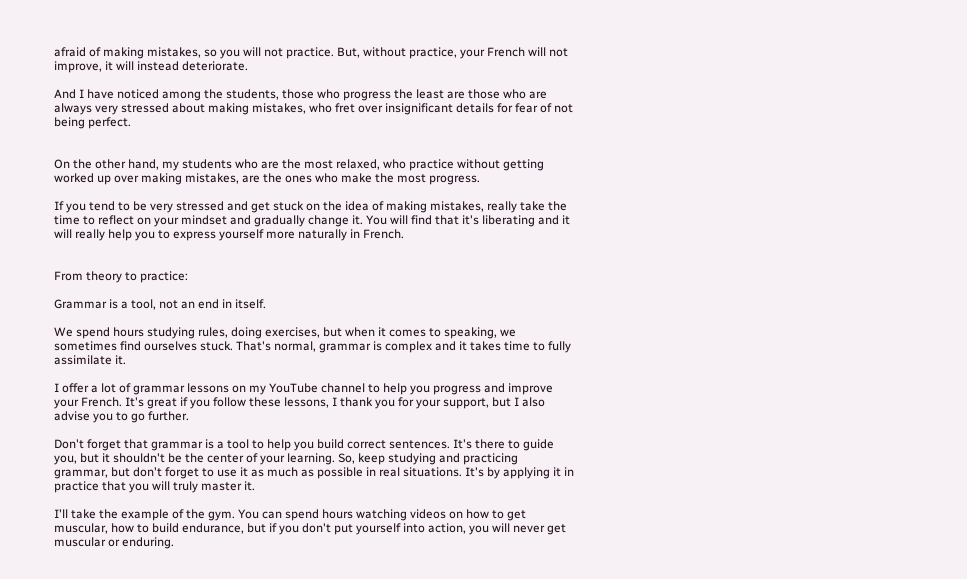afraid of making mistakes, so you will not practice. But, without practice, your French will not improve, it will instead deteriorate.

And I have noticed among the students, those who progress the least are those who are always very stressed about making mistakes, who fret over insignificant details for fear of not being perfect.


On the other hand, my students who are the most relaxed, who practice without getting worked up over making mistakes, are the ones who make the most progress.

If you tend to be very stressed and get stuck on the idea of making mistakes, really take the time to reflect on your mindset and gradually change it. You will find that it's liberating and it will really help you to express yourself more naturally in French.


From theory to practice:

Grammar is a tool, not an end in itself.

We spend hours studying rules, doing exercises, but when it comes to speaking, we sometimes find ourselves stuck. That's normal, grammar is complex and it takes time to fully assimilate it.

I offer a lot of grammar lessons on my YouTube channel to help you progress and improve your French. It's great if you follow these lessons, I thank you for your support, but I also advise you to go further.

Don't forget that grammar is a tool to help you build correct sentences. It's there to guide you, but it shouldn't be the center of your learning. So, keep studying and practicing grammar, but don't forget to use it as much as possible in real situations. It's by applying it in practice that you will truly master it.

I'll take the example of the gym. You can spend hours watching videos on how to get muscular, how to build endurance, but if you don't put yourself into action, you will never get muscular or enduring.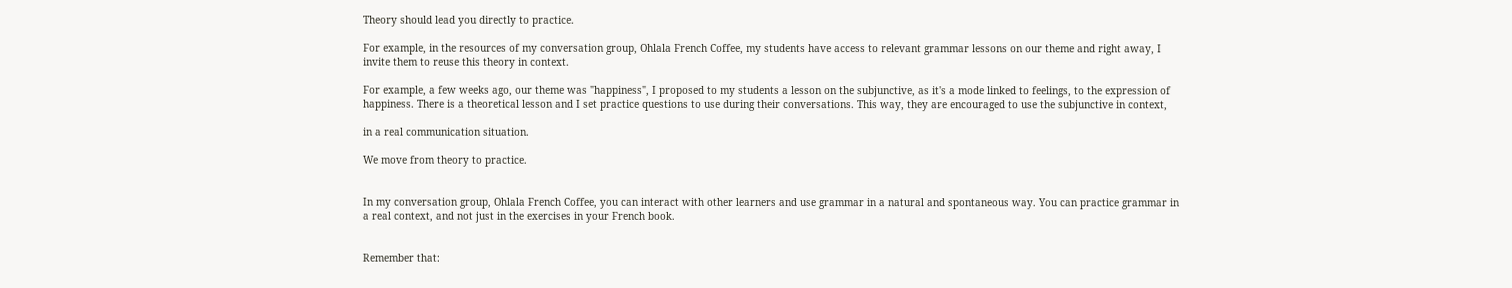Theory should lead you directly to practice.

For example, in the resources of my conversation group, Ohlala French Coffee, my students have access to relevant grammar lessons on our theme and right away, I invite them to reuse this theory in context.

For example, a few weeks ago, our theme was "happiness", I proposed to my students a lesson on the subjunctive, as it's a mode linked to feelings, to the expression of happiness. There is a theoretical lesson and I set practice questions to use during their conversations. This way, they are encouraged to use the subjunctive in context,

in a real communication situation.

We move from theory to practice.


In my conversation group, Ohlala French Coffee, you can interact with other learners and use grammar in a natural and spontaneous way. You can practice grammar in a real context, and not just in the exercises in your French book.


Remember that: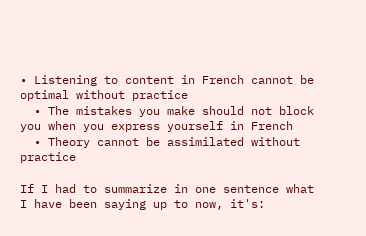• Listening to content in French cannot be optimal without practice
  • The mistakes you make should not block you when you express yourself in French
  • Theory cannot be assimilated without practice

If I had to summarize in one sentence what I have been saying up to now, it's: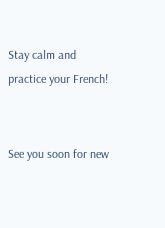Stay calm and practice your French!


See you soon for new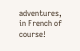adventures, in French of course!